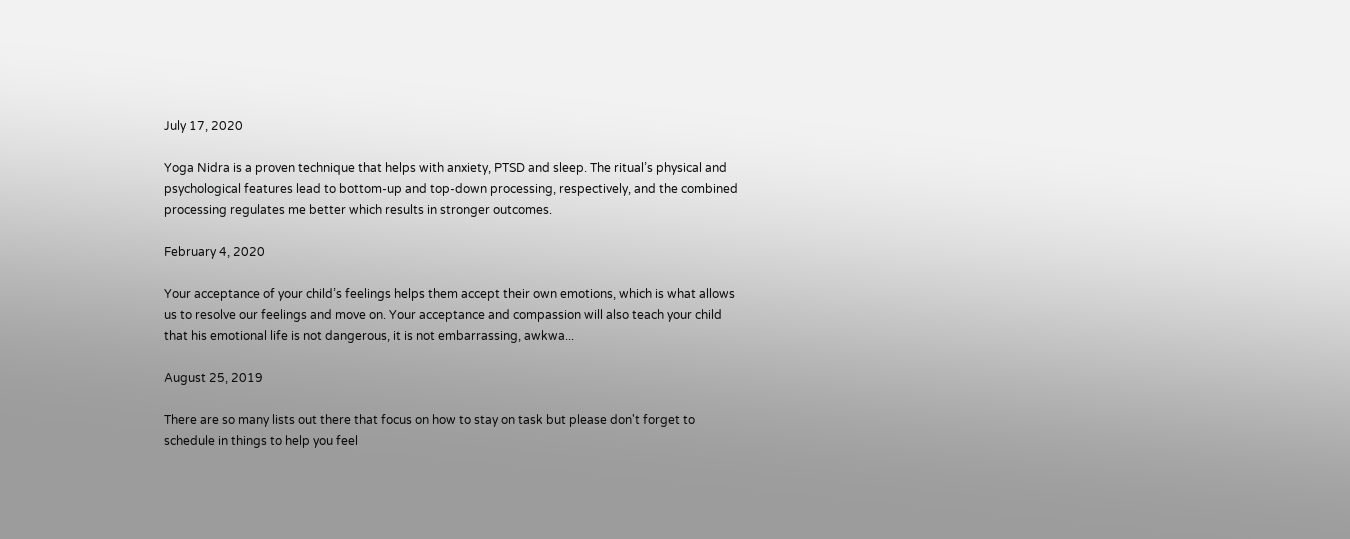July 17, 2020

Yoga Nidra is a proven technique that helps with anxiety, PTSD and sleep. The ritual’s physical and psychological features lead to bottom-up and top-down processing, respectively, and the combined processing regulates me better which results in stronger outcomes.

February 4, 2020

Your acceptance of your child’s feelings helps them accept their own emotions, which is what allows us to resolve our feelings and move on. Your acceptance and compassion will also teach your child that his emotional life is not dangerous, it is not embarrassing, awkwa...

August 25, 2019

There are so many lists out there that focus on how to stay on task but please don't forget to schedule in things to help you feel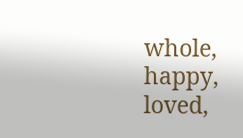whole, happy, loved,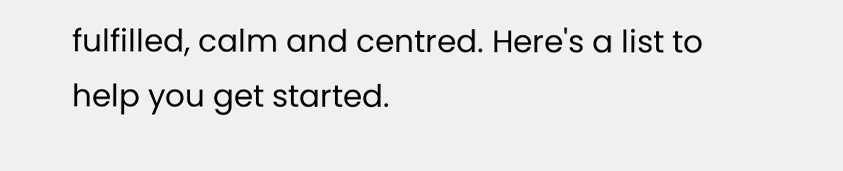fulfilled, calm and centred. Here's a list to help you get started.